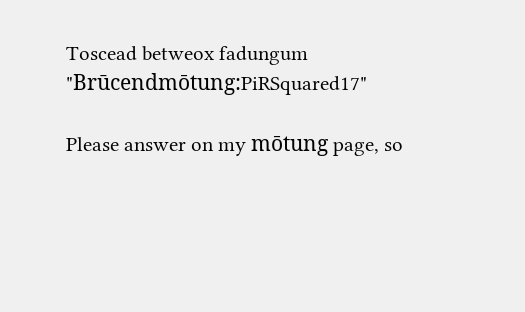Toscead betweox fadungum "Brūcendmōtung:PiRSquared17"

Please answer on my mōtung page, so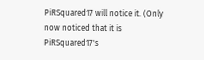PiRSquared17 will notice it. (Only now noticed that it is PiRSquared17's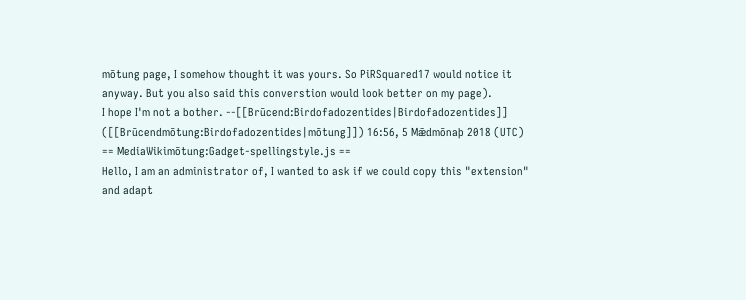mōtung page, I somehow thought it was yours. So PiRSquared17 would notice it anyway. But you also said this converstion would look better on my page).
I hope I'm not a bother. --[[Brūcend:Birdofadozentides|Birdofadozentides]] ([[Brūcendmōtung:Birdofadozentides|mōtung]]) 16:56, 5 Mǣdmōnaþ 2018 (UTC)
== MediaWikimōtung:Gadget-spellingstyle.js ==
Hello, I am an administrator of, I wanted to ask if we could copy this "extension" and adapt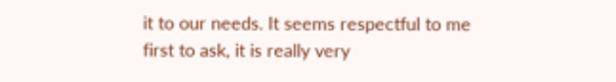it to our needs. It seems respectful to me first to ask, it is really very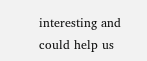interesting and could help us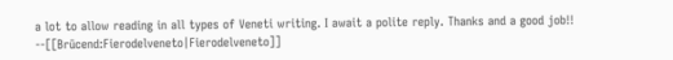a lot to allow reading in all types of Veneti writing. I await a polite reply. Thanks and a good job!! --[[Brūcend:Fierodelveneto|Fierodelveneto]]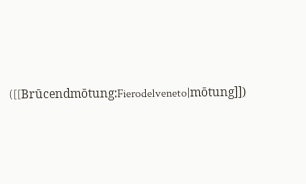([[Brūcendmōtung:Fierodelveneto|mōtung]])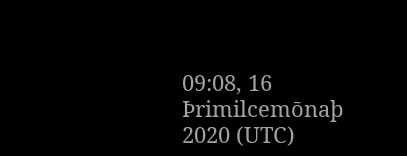09:08, 16 Þrimilcemōnaþ 2020 (UTC)